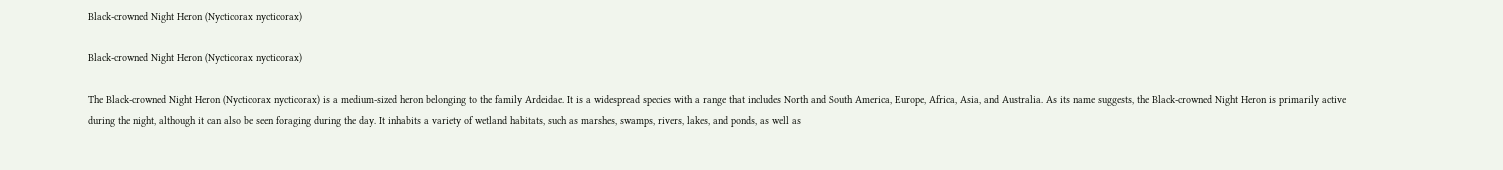Black-crowned Night Heron (Nycticorax nycticorax)

Black-crowned Night Heron (Nycticorax nycticorax)

The Black-crowned Night Heron (Nycticorax nycticorax) is a medium-sized heron belonging to the family Ardeidae. It is a widespread species with a range that includes North and South America, Europe, Africa, Asia, and Australia. As its name suggests, the Black-crowned Night Heron is primarily active during the night, although it can also be seen foraging during the day. It inhabits a variety of wetland habitats, such as marshes, swamps, rivers, lakes, and ponds, as well as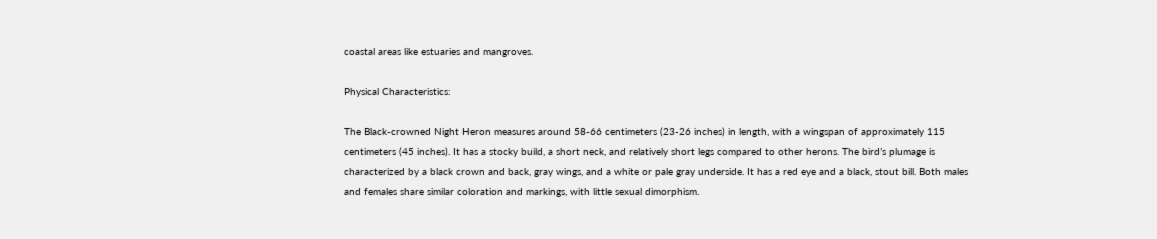coastal areas like estuaries and mangroves.

Physical Characteristics:

The Black-crowned Night Heron measures around 58-66 centimeters (23-26 inches) in length, with a wingspan of approximately 115 centimeters (45 inches). It has a stocky build, a short neck, and relatively short legs compared to other herons. The bird’s plumage is characterized by a black crown and back, gray wings, and a white or pale gray underside. It has a red eye and a black, stout bill. Both males and females share similar coloration and markings, with little sexual dimorphism.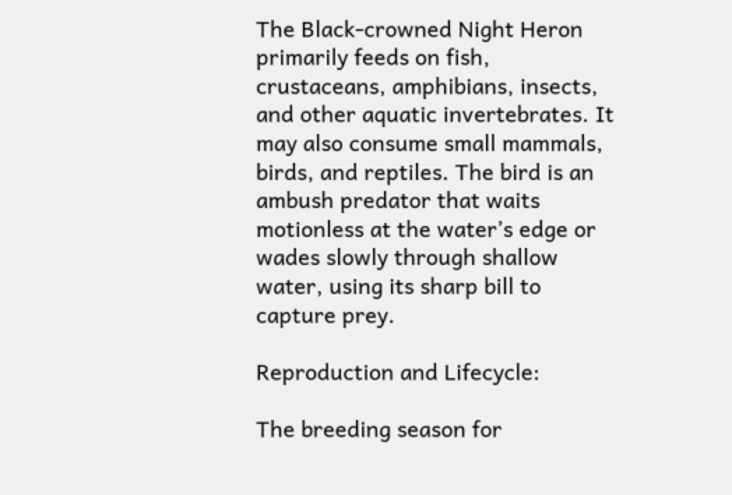The Black-crowned Night Heron primarily feeds on fish, crustaceans, amphibians, insects, and other aquatic invertebrates. It may also consume small mammals, birds, and reptiles. The bird is an ambush predator that waits motionless at the water’s edge or wades slowly through shallow water, using its sharp bill to capture prey.

Reproduction and Lifecycle:

The breeding season for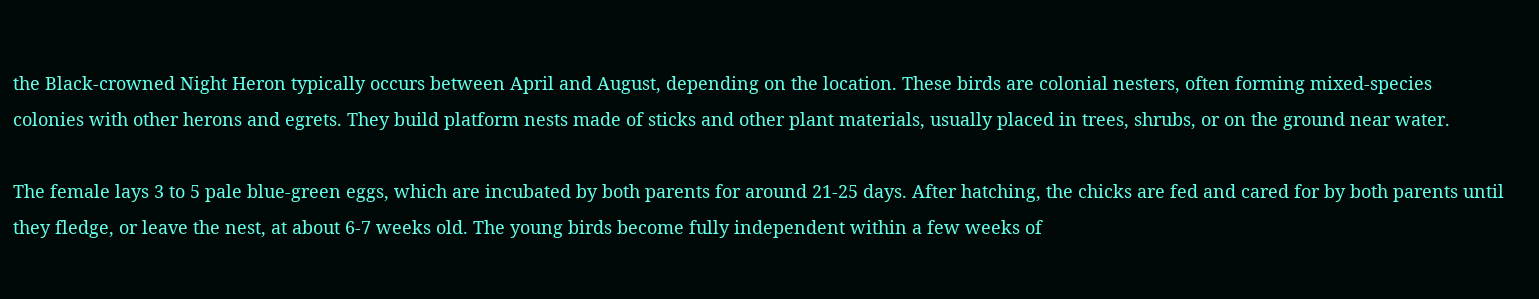the Black-crowned Night Heron typically occurs between April and August, depending on the location. These birds are colonial nesters, often forming mixed-species colonies with other herons and egrets. They build platform nests made of sticks and other plant materials, usually placed in trees, shrubs, or on the ground near water.

The female lays 3 to 5 pale blue-green eggs, which are incubated by both parents for around 21-25 days. After hatching, the chicks are fed and cared for by both parents until they fledge, or leave the nest, at about 6-7 weeks old. The young birds become fully independent within a few weeks of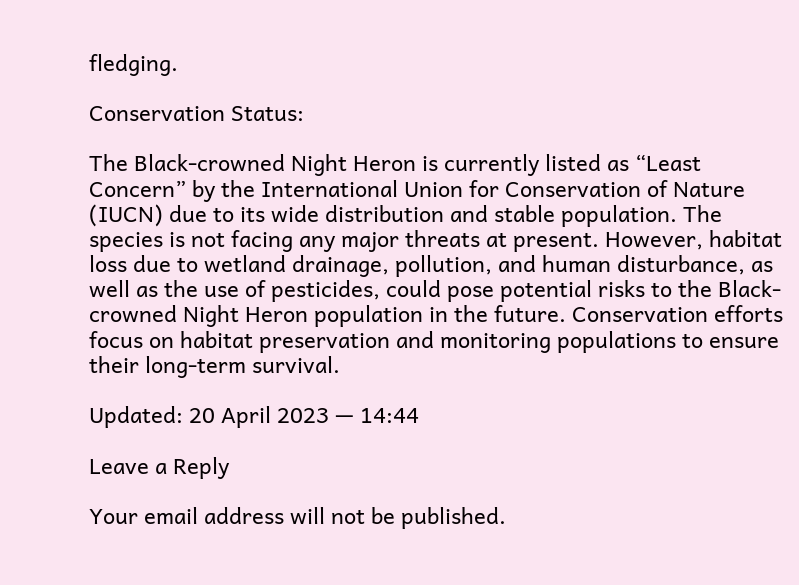fledging.

Conservation Status:

The Black-crowned Night Heron is currently listed as “Least Concern” by the International Union for Conservation of Nature (IUCN) due to its wide distribution and stable population. The species is not facing any major threats at present. However, habitat loss due to wetland drainage, pollution, and human disturbance, as well as the use of pesticides, could pose potential risks to the Black-crowned Night Heron population in the future. Conservation efforts focus on habitat preservation and monitoring populations to ensure their long-term survival.

Updated: 20 April 2023 — 14:44

Leave a Reply

Your email address will not be published.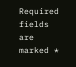Required fields are marked *